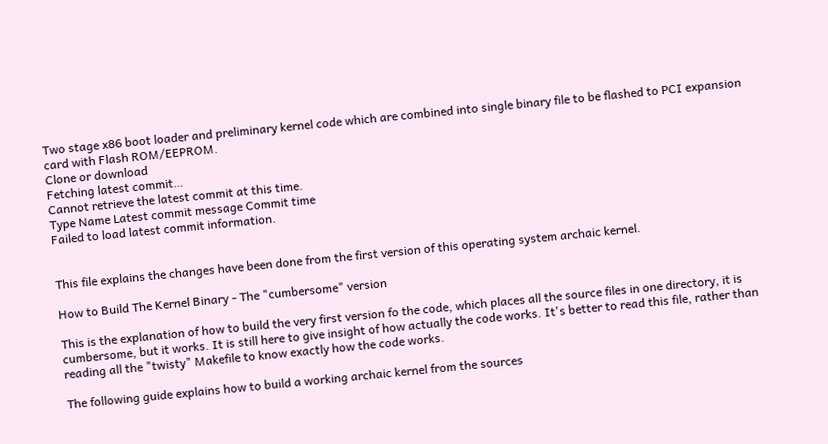Two stage x86 boot loader and preliminary kernel code which are combined into single binary file to be flashed to PCI expansion card with Flash ROM/EEPROM.
Clone or download
Fetching latest commit…
Cannot retrieve the latest commit at this time.
Type Name Latest commit message Commit time
Failed to load latest commit information.


This file explains the changes have been done from the first version of this operating system archaic kernel.

How to Build The Kernel Binary - The "cumbersome" version

This is the explanation of how to build the very first version fo the code, which places all the source files in one directory, it is cumbersome, but it works. It is still here to give insight of how actually the code works. It's better to read this file, rather than reading all the "twisty" Makefile to know exactly how the code works.

The following guide explains how to build a working archaic kernel from the sources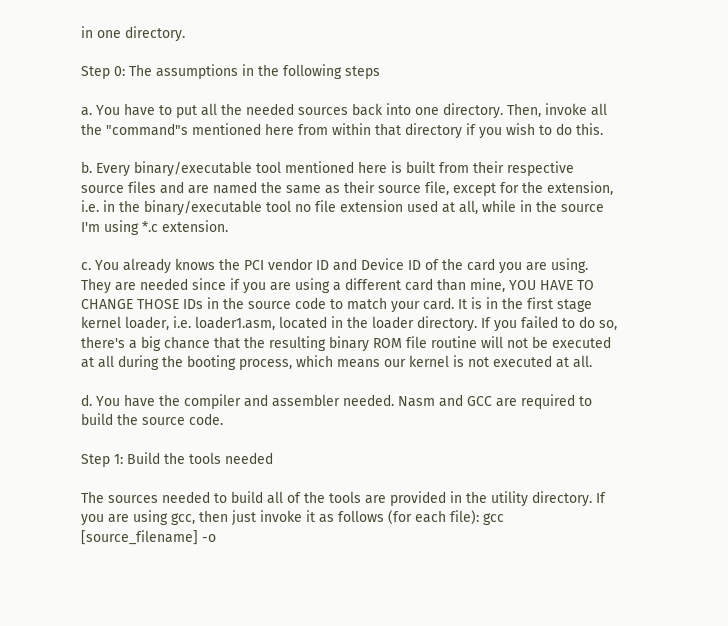in one directory.

Step 0: The assumptions in the following steps

a. You have to put all the needed sources back into one directory. Then, invoke all the "command"s mentioned here from within that directory if you wish to do this.

b. Every binary/executable tool mentioned here is built from their respective source files and are named the same as their source file, except for the extension, i.e. in the binary/executable tool no file extension used at all, while in the source I'm using *.c extension.

c. You already knows the PCI vendor ID and Device ID of the card you are using. They are needed since if you are using a different card than mine, YOU HAVE TO CHANGE THOSE IDs in the source code to match your card. It is in the first stage kernel loader, i.e. loader1.asm, located in the loader directory. If you failed to do so, there's a big chance that the resulting binary ROM file routine will not be executed at all during the booting process, which means our kernel is not executed at all.

d. You have the compiler and assembler needed. Nasm and GCC are required to build the source code.

Step 1: Build the tools needed

The sources needed to build all of the tools are provided in the utility directory. If you are using gcc, then just invoke it as follows (for each file): gcc [source_filename] -o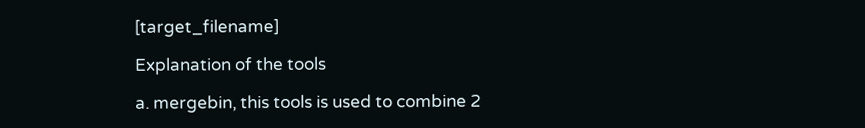[target_filename]

Explanation of the tools

a. mergebin, this tools is used to combine 2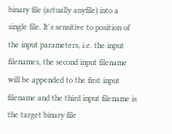binary file (actually anyfile) into a single file. It's sensitive to position of the input parameters, i.e. the input filenames, the second input filename will be appended to the first input filename and the third input filename is the target binary file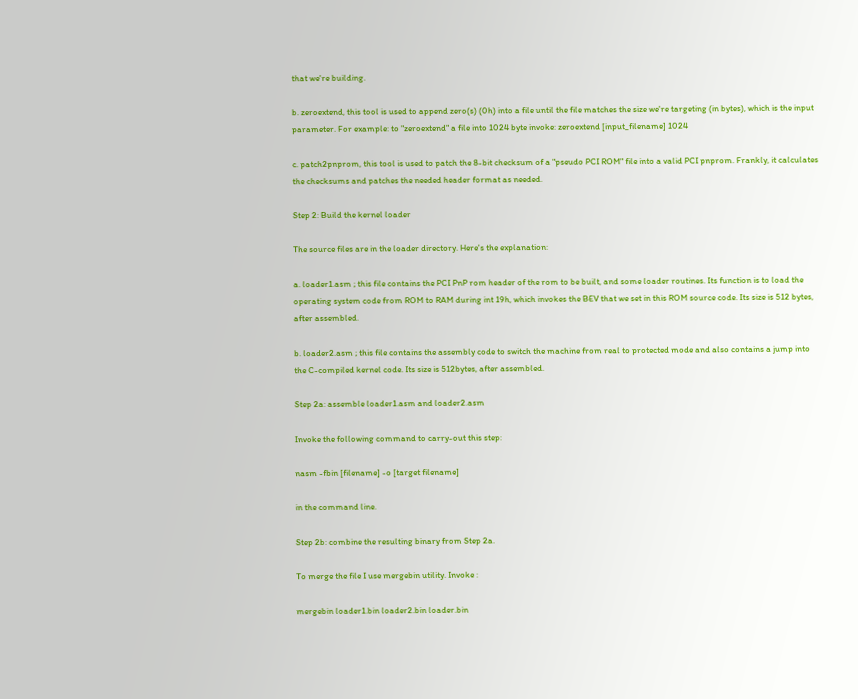that we're building.

b. zeroextend, this tool is used to append zero(s) (0h) into a file until the file matches the size we're targeting (in bytes), which is the input parameter. For example: to "zeroextend" a file into 1024 byte invoke: zeroextend [input_filename] 1024

c. patch2pnprom, this tool is used to patch the 8-bit checksum of a "pseudo PCI ROM" file into a valid PCI pnprom. Frankly, it calculates the checksums and patches the needed header format as needed.

Step 2: Build the kernel loader

The source files are in the loader directory. Here's the explanation:

a. loader1.asm ; this file contains the PCI PnP rom header of the rom to be built, and some loader routines. Its function is to load the operating system code from ROM to RAM during int 19h, which invokes the BEV that we set in this ROM source code. Its size is 512 bytes, after assembled.

b. loader2.asm ; this file contains the assembly code to switch the machine from real to protected mode and also contains a jump into the C-compiled kernel code. Its size is 512bytes, after assembled.

Step 2a: assemble loader1.asm and loader2.asm

Invoke the following command to carry-out this step:

nasm -fbin [filename] -o [target filename]

in the command line.

Step 2b: combine the resulting binary from Step 2a.

To merge the file I use mergebin utility. Invoke :

mergebin loader1.bin loader2.bin loader.bin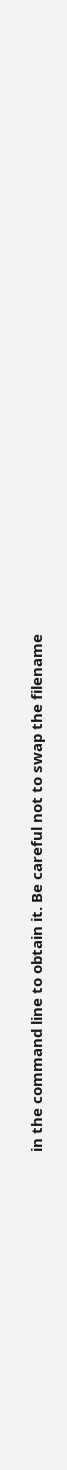in the command line to obtain it. Be careful not to swap the filename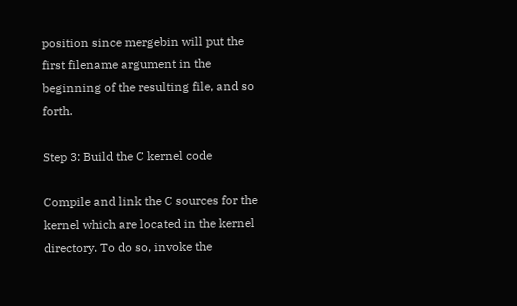position since mergebin will put the first filename argument in the beginning of the resulting file, and so forth.

Step 3: Build the C kernel code

Compile and link the C sources for the kernel which are located in the kernel directory. To do so, invoke the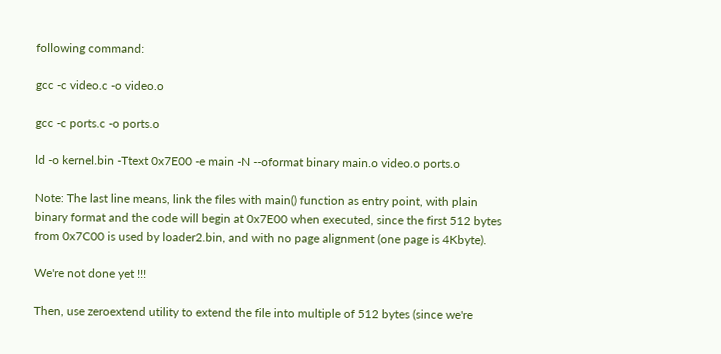following command:

gcc -c video.c -o video.o

gcc -c ports.c -o ports.o

ld -o kernel.bin -Ttext 0x7E00 -e main -N --oformat binary main.o video.o ports.o

Note: The last line means, link the files with main() function as entry point, with plain binary format and the code will begin at 0x7E00 when executed, since the first 512 bytes from 0x7C00 is used by loader2.bin, and with no page alignment (one page is 4Kbyte).

We're not done yet !!!

Then, use zeroextend utility to extend the file into multiple of 512 bytes (since we're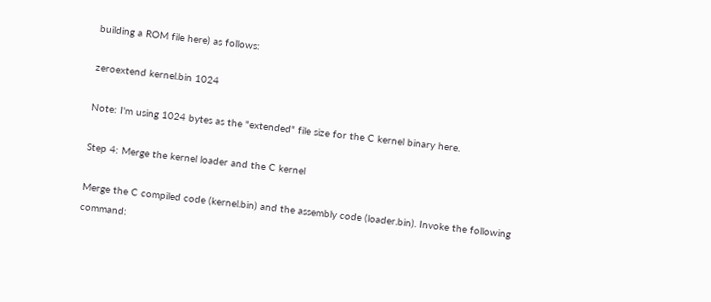building a ROM file here) as follows:

zeroextend kernel.bin 1024

Note: I'm using 1024 bytes as the "extended" file size for the C kernel binary here.

Step 4: Merge the kernel loader and the C kernel

Merge the C compiled code (kernel.bin) and the assembly code (loader.bin). Invoke the following command: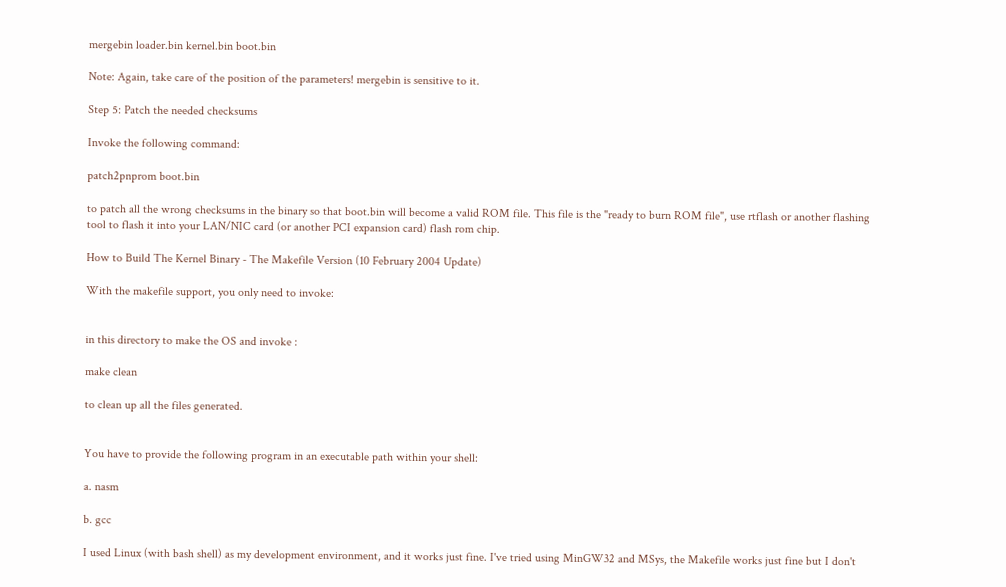mergebin loader.bin kernel.bin boot.bin

Note: Again, take care of the position of the parameters! mergebin is sensitive to it.

Step 5: Patch the needed checksums

Invoke the following command:

patch2pnprom boot.bin

to patch all the wrong checksums in the binary so that boot.bin will become a valid ROM file. This file is the "ready to burn ROM file", use rtflash or another flashing tool to flash it into your LAN/NIC card (or another PCI expansion card) flash rom chip.

How to Build The Kernel Binary - The Makefile Version (10 February 2004 Update)

With the makefile support, you only need to invoke:


in this directory to make the OS and invoke :

make clean

to clean up all the files generated.


You have to provide the following program in an executable path within your shell:

a. nasm

b. gcc

I used Linux (with bash shell) as my development environment, and it works just fine. I've tried using MinGW32 and MSys, the Makefile works just fine but I don't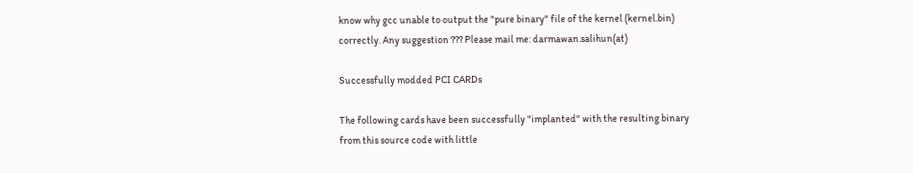know why gcc unable to output the "pure binary" file of the kernel (kernel.bin) correctly. Any suggestion ??? Please mail me: darmawan.salihun(at)

Successfully modded PCI CARDs

The following cards have been successfully "implanted" with the resulting binary from this source code with little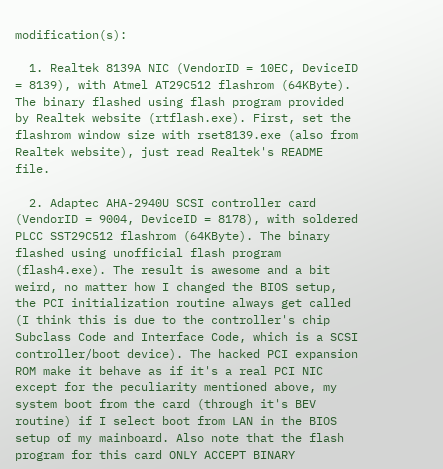modification(s):

  1. Realtek 8139A NIC (VendorID = 10EC, DeviceID = 8139), with Atmel AT29C512 flashrom (64KByte). The binary flashed using flash program provided by Realtek website (rtflash.exe). First, set the flashrom window size with rset8139.exe (also from Realtek website), just read Realtek's README file.

  2. Adaptec AHA-2940U SCSI controller card (VendorID = 9004, DeviceID = 8178), with soldered PLCC SST29C512 flashrom (64KByte). The binary flashed using unofficial flash program (flash4.exe). The result is awesome and a bit weird, no matter how I changed the BIOS setup, the PCI initialization routine always get called (I think this is due to the controller's chip Subclass Code and Interface Code, which is a SCSI controller/boot device). The hacked PCI expansion ROM make it behave as if it's a real PCI NIC except for the peculiarity mentioned above, my system boot from the card (through it's BEV routine) if I select boot from LAN in the BIOS setup of my mainboard. Also note that the flash program for this card ONLY ACCEPT BINARY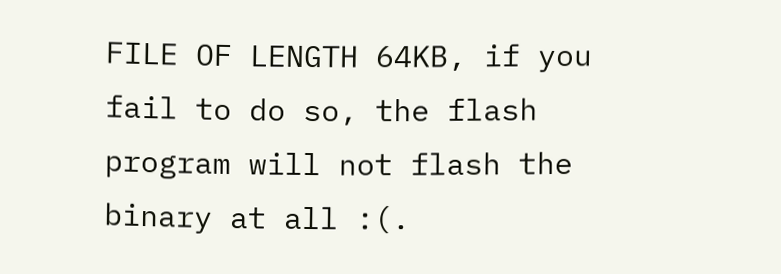FILE OF LENGTH 64KB, if you fail to do so, the flash program will not flash the binary at all :(.